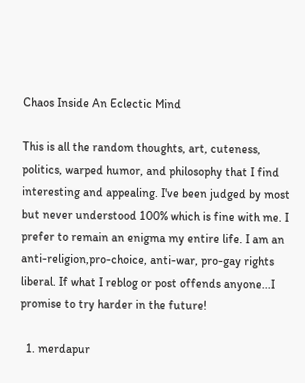Chaos Inside An Eclectic Mind

This is all the random thoughts, art, cuteness, politics, warped humor, and philosophy that I find interesting and appealing. I've been judged by most but never understood 100% which is fine with me. I prefer to remain an enigma my entire life. I am an anti-religion,pro-choice, anti-war, pro-gay rights liberal. If what I reblog or post offends anyone...I promise to try harder in the future!

  1. merdapur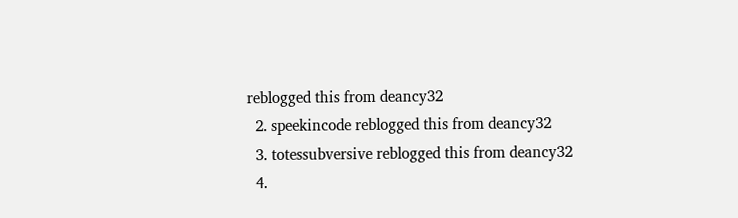reblogged this from deancy32
  2. speekincode reblogged this from deancy32
  3. totessubversive reblogged this from deancy32
  4.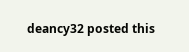deancy32 posted this